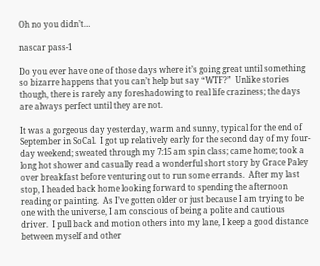Oh no you didn’t…

nascar pass-1

Do you ever have one of those days where it’s going great until something so bizarre happens that you can’t help but say “WTF?”  Unlike stories though, there is rarely any foreshadowing to real life craziness; the days are always perfect until they are not.

It was a gorgeous day yesterday, warm and sunny, typical for the end of September in SoCal.  I got up relatively early for the second day of my four-day weekend; sweated through my 7:15 am spin class; came home; took a long hot shower and casually read a wonderful short story by Grace Paley over breakfast before venturing out to run some errands.  After my last stop, I headed back home looking forward to spending the afternoon reading or painting.  As I’ve gotten older or just because I am trying to be one with the universe, I am conscious of being a polite and cautious driver.  I pull back and motion others into my lane, I keep a good distance between myself and other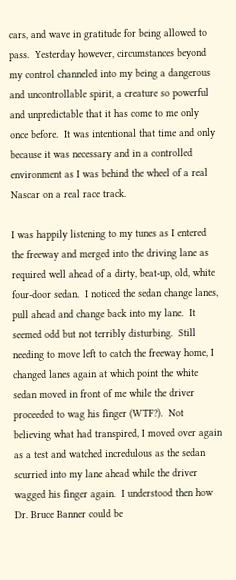cars, and wave in gratitude for being allowed to pass.  Yesterday however, circumstances beyond my control channeled into my being a dangerous and uncontrollable spirit, a creature so powerful and unpredictable that it has come to me only once before.  It was intentional that time and only because it was necessary and in a controlled environment as I was behind the wheel of a real Nascar on a real race track.

I was happily listening to my tunes as I entered the freeway and merged into the driving lane as required well ahead of a dirty, beat-up, old, white four-door sedan.  I noticed the sedan change lanes, pull ahead and change back into my lane.  It seemed odd but not terribly disturbing.  Still needing to move left to catch the freeway home, I changed lanes again at which point the white sedan moved in front of me while the driver proceeded to wag his finger (WTF?).  Not believing what had transpired, I moved over again as a test and watched incredulous as the sedan scurried into my lane ahead while the driver wagged his finger again.  I understood then how Dr. Bruce Banner could be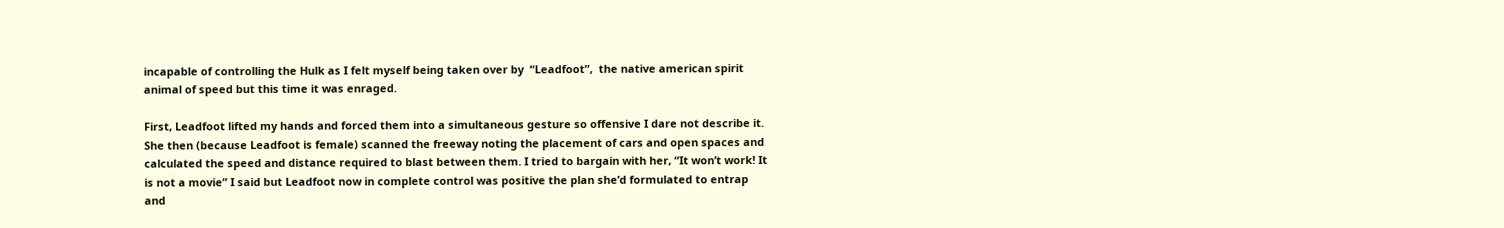incapable of controlling the Hulk as I felt myself being taken over by  “Leadfoot”,  the native american spirit animal of speed but this time it was enraged.

First, Leadfoot lifted my hands and forced them into a simultaneous gesture so offensive I dare not describe it.  She then (because Leadfoot is female) scanned the freeway noting the placement of cars and open spaces and calculated the speed and distance required to blast between them. I tried to bargain with her, “It won’t work! It is not a movie” I said but Leadfoot now in complete control was positive the plan she’d formulated to entrap and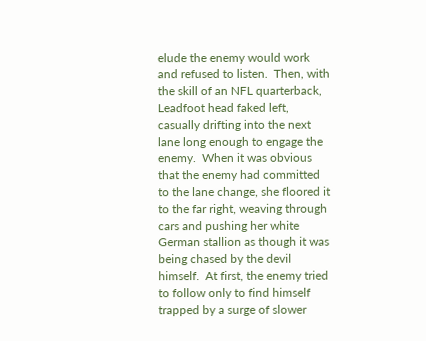elude the enemy would work and refused to listen.  Then, with the skill of an NFL quarterback, Leadfoot head faked left, casually drifting into the next lane long enough to engage the enemy.  When it was obvious that the enemy had committed to the lane change, she floored it to the far right, weaving through cars and pushing her white German stallion as though it was being chased by the devil himself.  At first, the enemy tried to follow only to find himself trapped by a surge of slower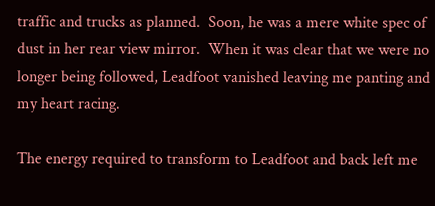traffic and trucks as planned.  Soon, he was a mere white spec of dust in her rear view mirror.  When it was clear that we were no longer being followed, Leadfoot vanished leaving me panting and my heart racing.

The energy required to transform to Leadfoot and back left me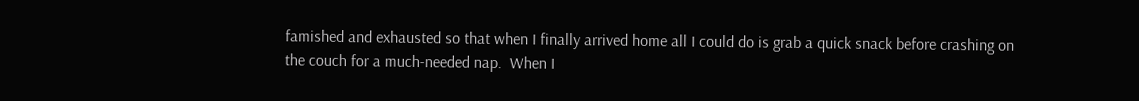famished and exhausted so that when I finally arrived home all I could do is grab a quick snack before crashing on the couch for a much-needed nap.  When I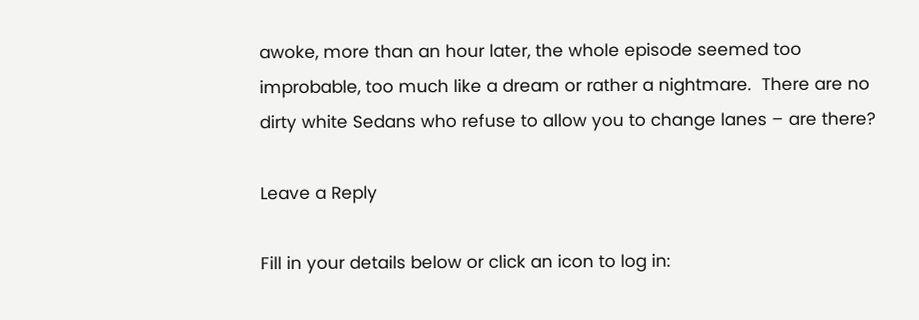awoke, more than an hour later, the whole episode seemed too improbable, too much like a dream or rather a nightmare.  There are no dirty white Sedans who refuse to allow you to change lanes – are there?

Leave a Reply

Fill in your details below or click an icon to log in: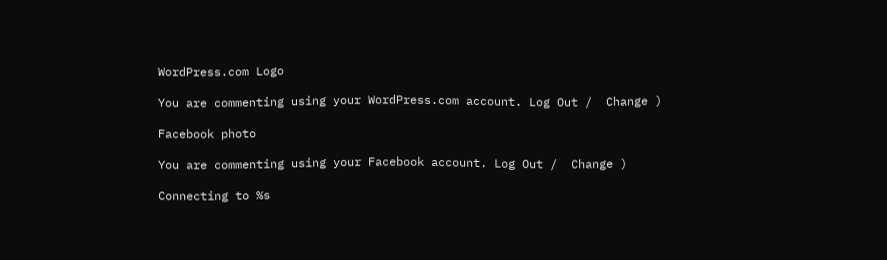WordPress.com Logo

You are commenting using your WordPress.com account. Log Out /  Change )

Facebook photo

You are commenting using your Facebook account. Log Out /  Change )

Connecting to %s